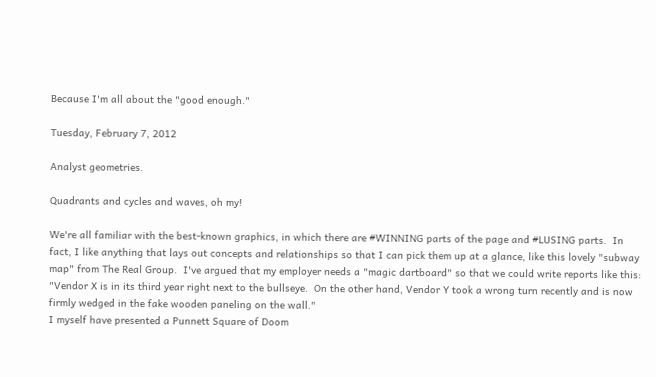Because I'm all about the "good enough."

Tuesday, February 7, 2012

Analyst geometries.

Quadrants and cycles and waves, oh my!

We're all familiar with the best-known graphics, in which there are #WINNING parts of the page and #LUSING parts.  In fact, I like anything that lays out concepts and relationships so that I can pick them up at a glance, like this lovely "subway map" from The Real Group.  I've argued that my employer needs a "magic dartboard" so that we could write reports like this:
"Vendor X is in its third year right next to the bullseye.  On the other hand, Vendor Y took a wrong turn recently and is now firmly wedged in the fake wooden paneling on the wall."
I myself have presented a Punnett Square of Doom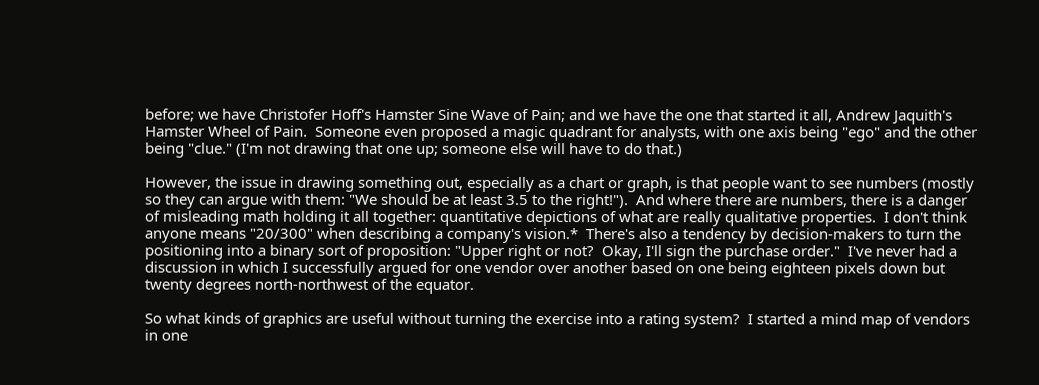before; we have Christofer Hoff's Hamster Sine Wave of Pain; and we have the one that started it all, Andrew Jaquith's Hamster Wheel of Pain.  Someone even proposed a magic quadrant for analysts, with one axis being "ego" and the other being "clue." (I'm not drawing that one up; someone else will have to do that.)

However, the issue in drawing something out, especially as a chart or graph, is that people want to see numbers (mostly so they can argue with them: "We should be at least 3.5 to the right!").  And where there are numbers, there is a danger of misleading math holding it all together: quantitative depictions of what are really qualitative properties.  I don't think anyone means "20/300" when describing a company's vision.*  There's also a tendency by decision-makers to turn the positioning into a binary sort of proposition: "Upper right or not?  Okay, I'll sign the purchase order."  I've never had a discussion in which I successfully argued for one vendor over another based on one being eighteen pixels down but twenty degrees north-northwest of the equator.

So what kinds of graphics are useful without turning the exercise into a rating system?  I started a mind map of vendors in one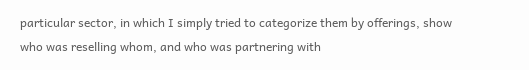particular sector, in which I simply tried to categorize them by offerings, show who was reselling whom, and who was partnering with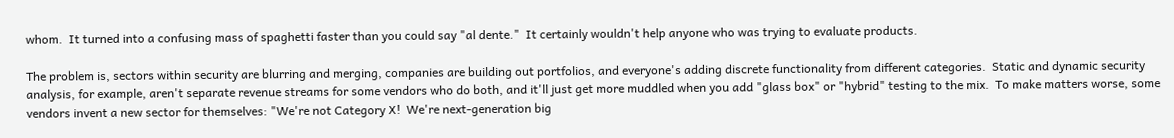whom.  It turned into a confusing mass of spaghetti faster than you could say "al dente."  It certainly wouldn't help anyone who was trying to evaluate products.

The problem is, sectors within security are blurring and merging, companies are building out portfolios, and everyone's adding discrete functionality from different categories.  Static and dynamic security analysis, for example, aren't separate revenue streams for some vendors who do both, and it'll just get more muddled when you add "glass box" or "hybrid" testing to the mix.  To make matters worse, some vendors invent a new sector for themselves: "We're not Category X!  We're next-generation big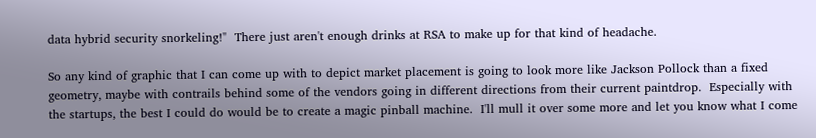data hybrid security snorkeling!"  There just aren't enough drinks at RSA to make up for that kind of headache.

So any kind of graphic that I can come up with to depict market placement is going to look more like Jackson Pollock than a fixed geometry, maybe with contrails behind some of the vendors going in different directions from their current paintdrop.  Especially with the startups, the best I could do would be to create a magic pinball machine.  I'll mull it over some more and let you know what I come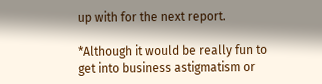up with for the next report.

*Although it would be really fun to get into business astigmatism or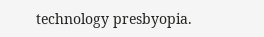technology presbyopia.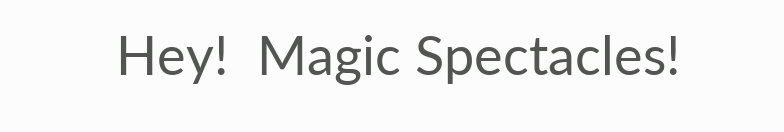Hey!  Magic Spectacles!